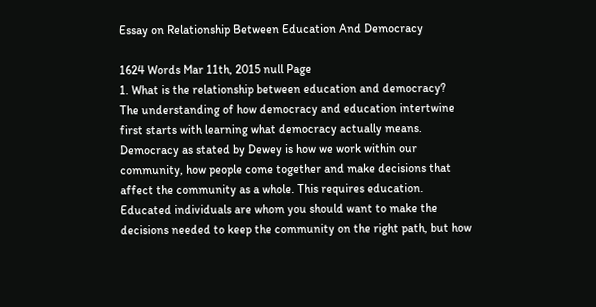Essay on Relationship Between Education And Democracy

1624 Words Mar 11th, 2015 null Page
1. What is the relationship between education and democracy?
The understanding of how democracy and education intertwine first starts with learning what democracy actually means. Democracy as stated by Dewey is how we work within our community, how people come together and make decisions that affect the community as a whole. This requires education. Educated individuals are whom you should want to make the decisions needed to keep the community on the right path, but how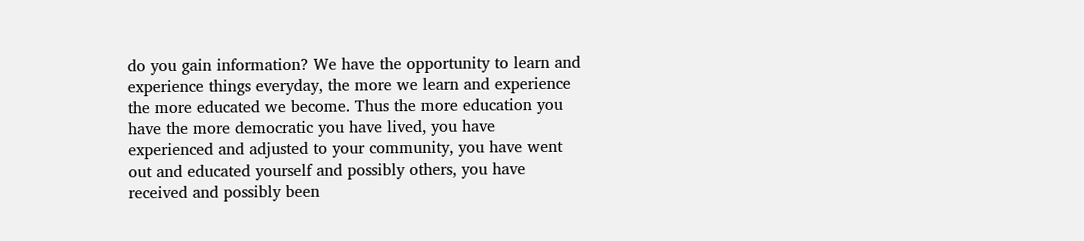do you gain information? We have the opportunity to learn and experience things everyday, the more we learn and experience the more educated we become. Thus the more education you have the more democratic you have lived, you have experienced and adjusted to your community, you have went out and educated yourself and possibly others, you have received and possibly been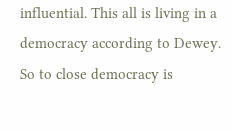influential. This all is living in a democracy according to Dewey. So to close democracy is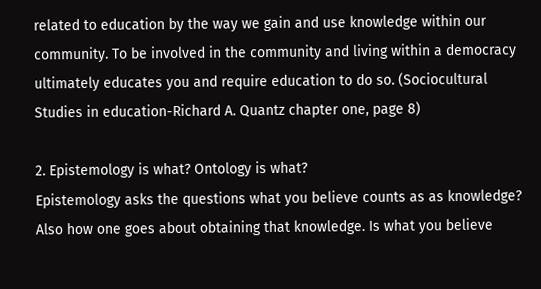related to education by the way we gain and use knowledge within our community. To be involved in the community and living within a democracy ultimately educates you and require education to do so. (Sociocultural Studies in education-Richard A. Quantz chapter one, page 8)

2. Epistemology is what? Ontology is what?
Epistemology asks the questions what you believe counts as as knowledge? Also how one goes about obtaining that knowledge. Is what you believe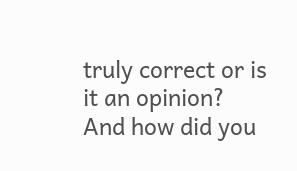truly correct or is it an opinion? And how did you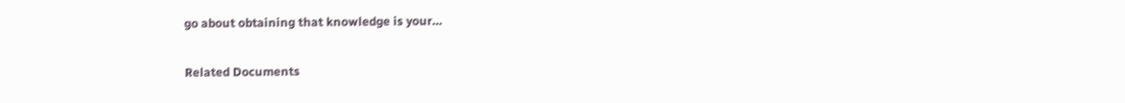go about obtaining that knowledge is your…

Related Documents